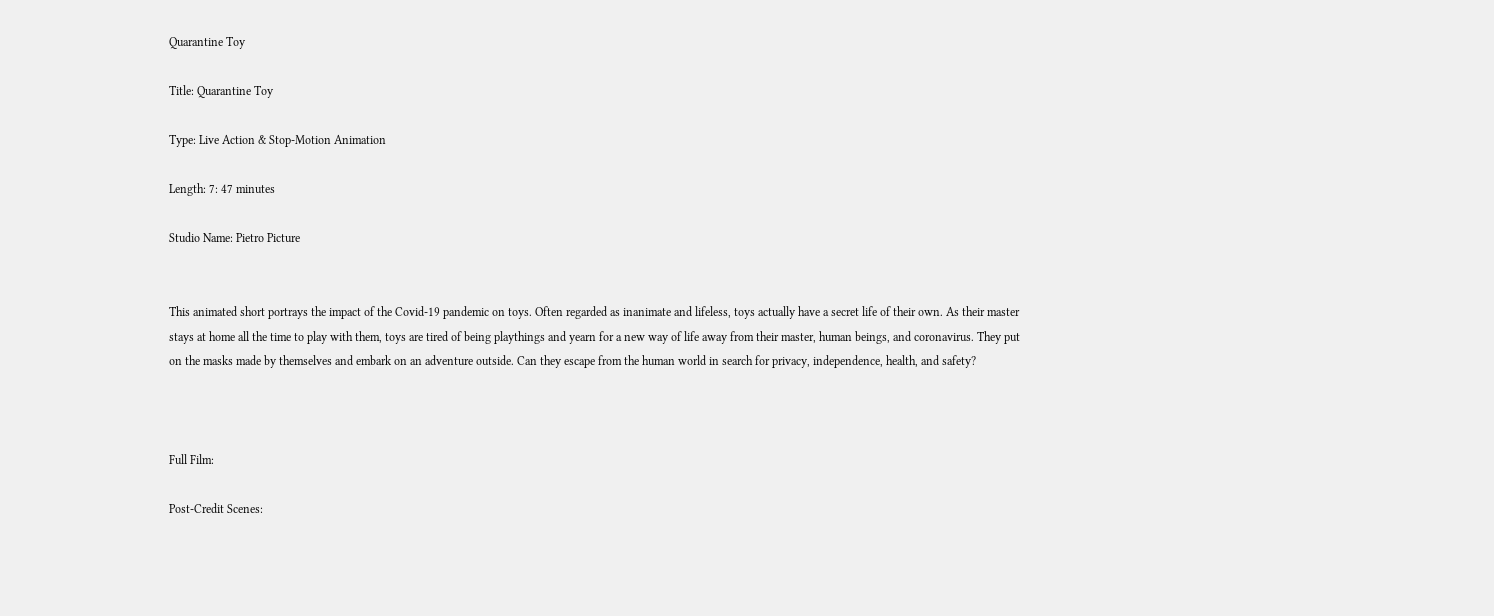Quarantine Toy

Title: Quarantine Toy

Type: Live Action & Stop-Motion Animation

Length: 7: 47 minutes

Studio Name: Pietro Picture


This animated short portrays the impact of the Covid-19 pandemic on toys. Often regarded as inanimate and lifeless, toys actually have a secret life of their own. As their master stays at home all the time to play with them, toys are tired of being playthings and yearn for a new way of life away from their master, human beings, and coronavirus. They put on the masks made by themselves and embark on an adventure outside. Can they escape from the human world in search for privacy, independence, health, and safety?



Full Film:

Post-Credit Scenes: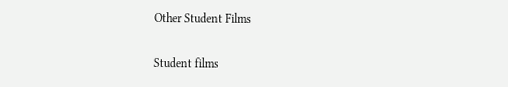Other Student Films

Student films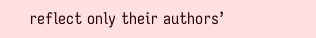reflect only their authors’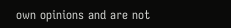own opinions and are not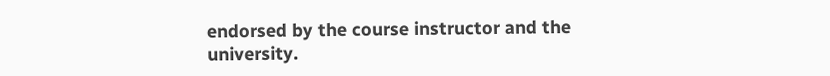endorsed by the course instructor and the university.